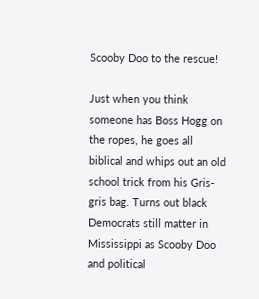Scooby Doo to the rescue!

Just when you think someone has Boss Hogg on the ropes, he goes all biblical and whips out an old school trick from his Gris-gris bag. Turns out black Democrats still matter in Mississippi as Scooby Doo and political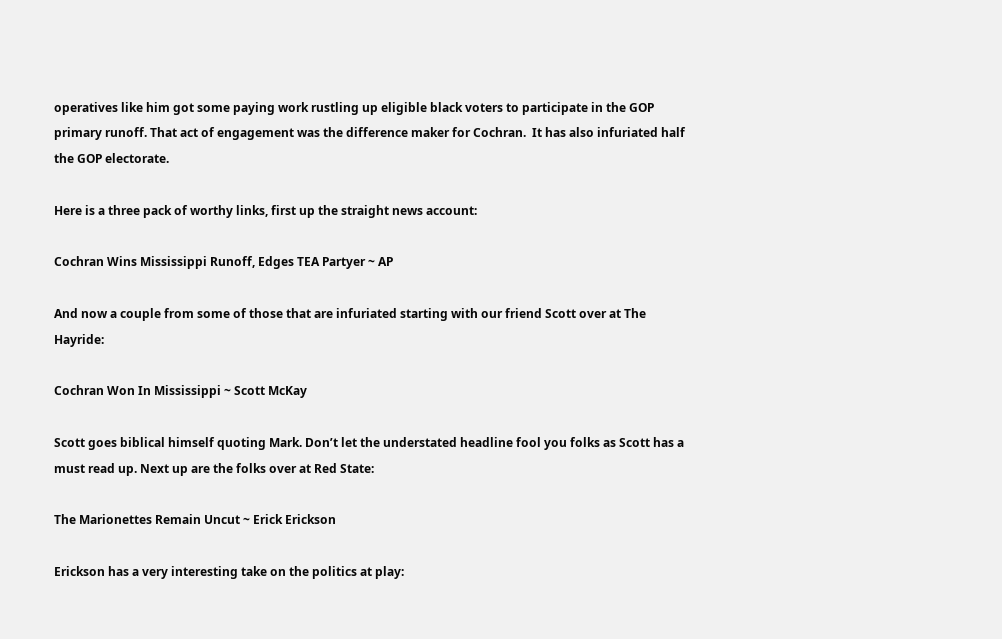operatives like him got some paying work rustling up eligible black voters to participate in the GOP primary runoff. That act of engagement was the difference maker for Cochran.  It has also infuriated half the GOP electorate.

Here is a three pack of worthy links, first up the straight news account:

Cochran Wins Mississippi Runoff, Edges TEA Partyer ~ AP

And now a couple from some of those that are infuriated starting with our friend Scott over at The Hayride:

Cochran Won In Mississippi ~ Scott McKay

Scott goes biblical himself quoting Mark. Don’t let the understated headline fool you folks as Scott has a must read up. Next up are the folks over at Red State:

The Marionettes Remain Uncut ~ Erick Erickson

Erickson has a very interesting take on the politics at play: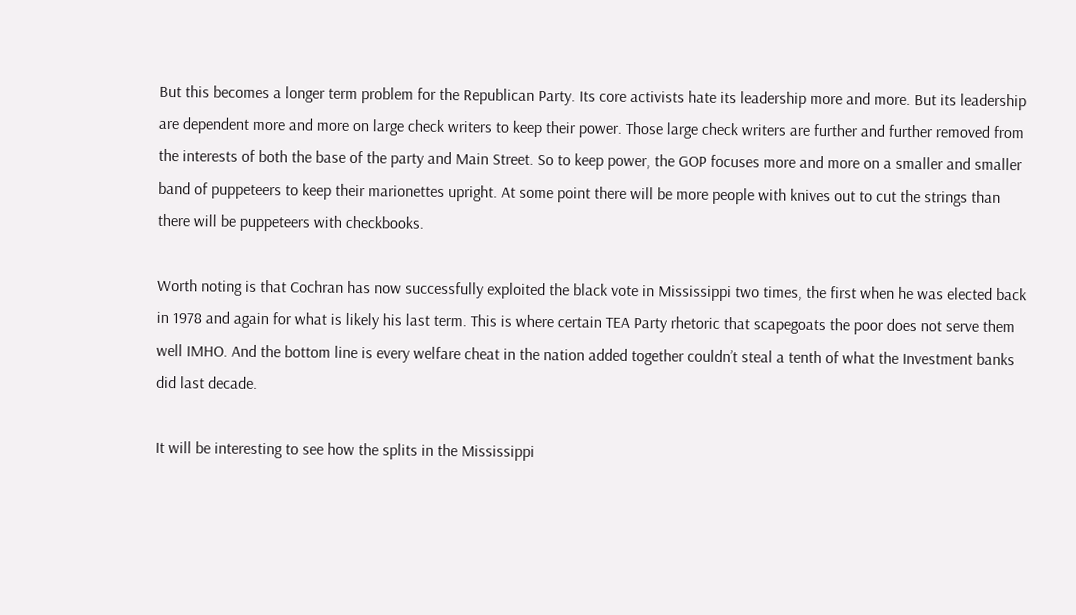But this becomes a longer term problem for the Republican Party. Its core activists hate its leadership more and more. But its leadership are dependent more and more on large check writers to keep their power. Those large check writers are further and further removed from the interests of both the base of the party and Main Street. So to keep power, the GOP focuses more and more on a smaller and smaller band of puppeteers to keep their marionettes upright. At some point there will be more people with knives out to cut the strings than there will be puppeteers with checkbooks.

Worth noting is that Cochran has now successfully exploited the black vote in Mississippi two times, the first when he was elected back in 1978 and again for what is likely his last term. This is where certain TEA Party rhetoric that scapegoats the poor does not serve them well IMHO. And the bottom line is every welfare cheat in the nation added together couldn’t steal a tenth of what the Investment banks did last decade.

It will be interesting to see how the splits in the Mississippi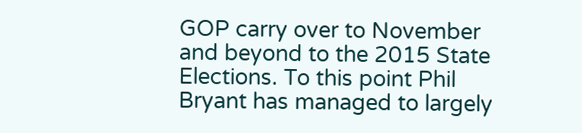GOP carry over to November and beyond to the 2015 State Elections. To this point Phil Bryant has managed to largely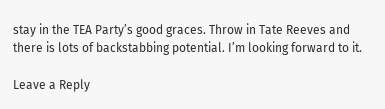stay in the TEA Party’s good graces. Throw in Tate Reeves and there is lots of backstabbing potential. I’m looking forward to it.

Leave a Reply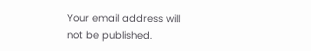Your email address will not be published.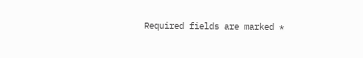Required fields are marked *